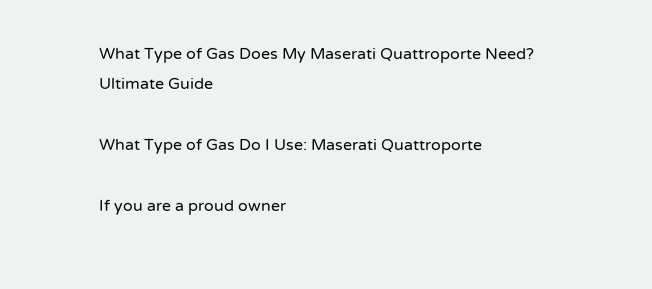What Type of Gas Does My Maserati Quattroporte Need? Ultimate Guide

What Type of Gas Do I Use: Maserati Quattroporte

If you are a proud owner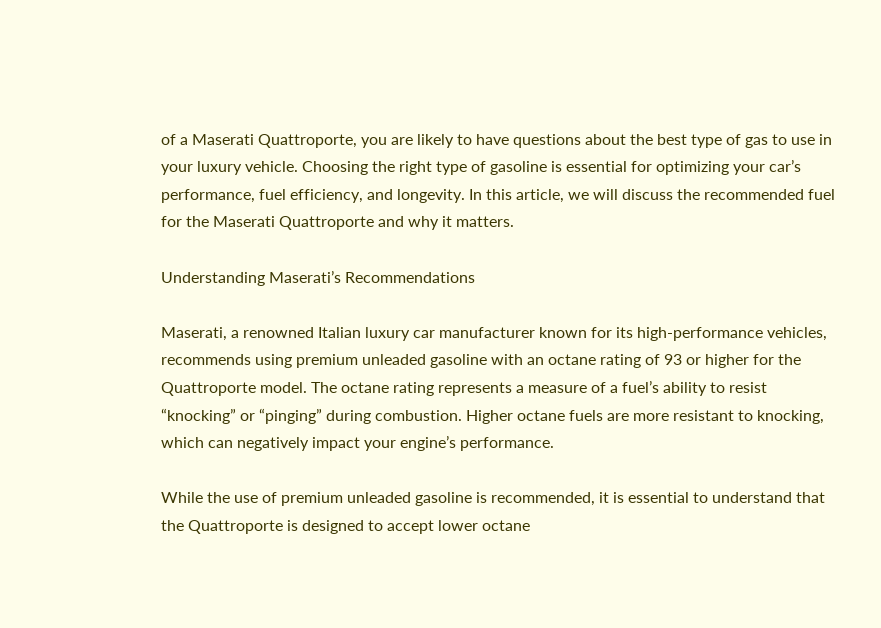of a Maserati Quattroporte, you are likely to have questions about the best type of gas to use in your luxury vehicle. Choosing the right type of gasoline is essential for optimizing your car’s performance, fuel efficiency, and longevity. In this article, we will discuss the recommended fuel for the Maserati Quattroporte and why it matters.

Understanding Maserati’s Recommendations

Maserati, a renowned Italian luxury car manufacturer known for its high-performance vehicles, recommends using premium unleaded gasoline with an octane rating of 93 or higher for the Quattroporte model. The octane rating represents a measure of a fuel’s ability to resist “knocking” or “pinging” during combustion. Higher octane fuels are more resistant to knocking, which can negatively impact your engine’s performance.

While the use of premium unleaded gasoline is recommended, it is essential to understand that the Quattroporte is designed to accept lower octane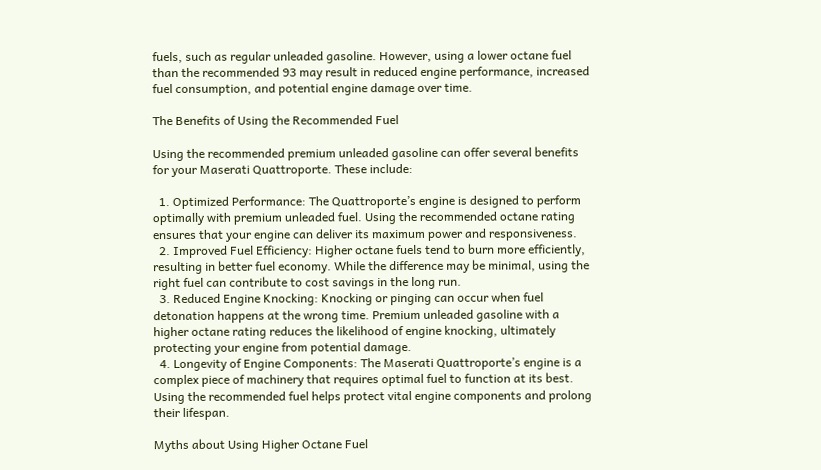fuels, such as regular unleaded gasoline. However, using a lower octane fuel than the recommended 93 may result in reduced engine performance, increased fuel consumption, and potential engine damage over time.

The Benefits of Using the Recommended Fuel

Using the recommended premium unleaded gasoline can offer several benefits for your Maserati Quattroporte. These include:

  1. Optimized Performance: The Quattroporte’s engine is designed to perform optimally with premium unleaded fuel. Using the recommended octane rating ensures that your engine can deliver its maximum power and responsiveness.
  2. Improved Fuel Efficiency: Higher octane fuels tend to burn more efficiently, resulting in better fuel economy. While the difference may be minimal, using the right fuel can contribute to cost savings in the long run.
  3. Reduced Engine Knocking: Knocking or pinging can occur when fuel detonation happens at the wrong time. Premium unleaded gasoline with a higher octane rating reduces the likelihood of engine knocking, ultimately protecting your engine from potential damage.
  4. Longevity of Engine Components: The Maserati Quattroporte’s engine is a complex piece of machinery that requires optimal fuel to function at its best. Using the recommended fuel helps protect vital engine components and prolong their lifespan.

Myths about Using Higher Octane Fuel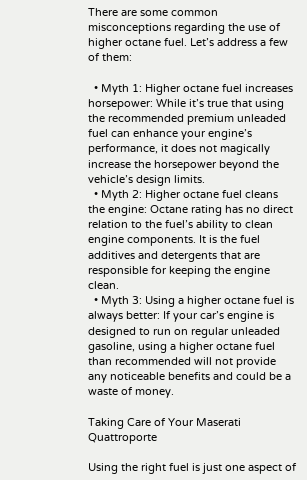There are some common misconceptions regarding the use of higher octane fuel. Let’s address a few of them:

  • Myth 1: Higher octane fuel increases horsepower: While it’s true that using the recommended premium unleaded fuel can enhance your engine’s performance, it does not magically increase the horsepower beyond the vehicle’s design limits.
  • Myth 2: Higher octane fuel cleans the engine: Octane rating has no direct relation to the fuel’s ability to clean engine components. It is the fuel additives and detergents that are responsible for keeping the engine clean.
  • Myth 3: Using a higher octane fuel is always better: If your car’s engine is designed to run on regular unleaded gasoline, using a higher octane fuel than recommended will not provide any noticeable benefits and could be a waste of money.

Taking Care of Your Maserati Quattroporte

Using the right fuel is just one aspect of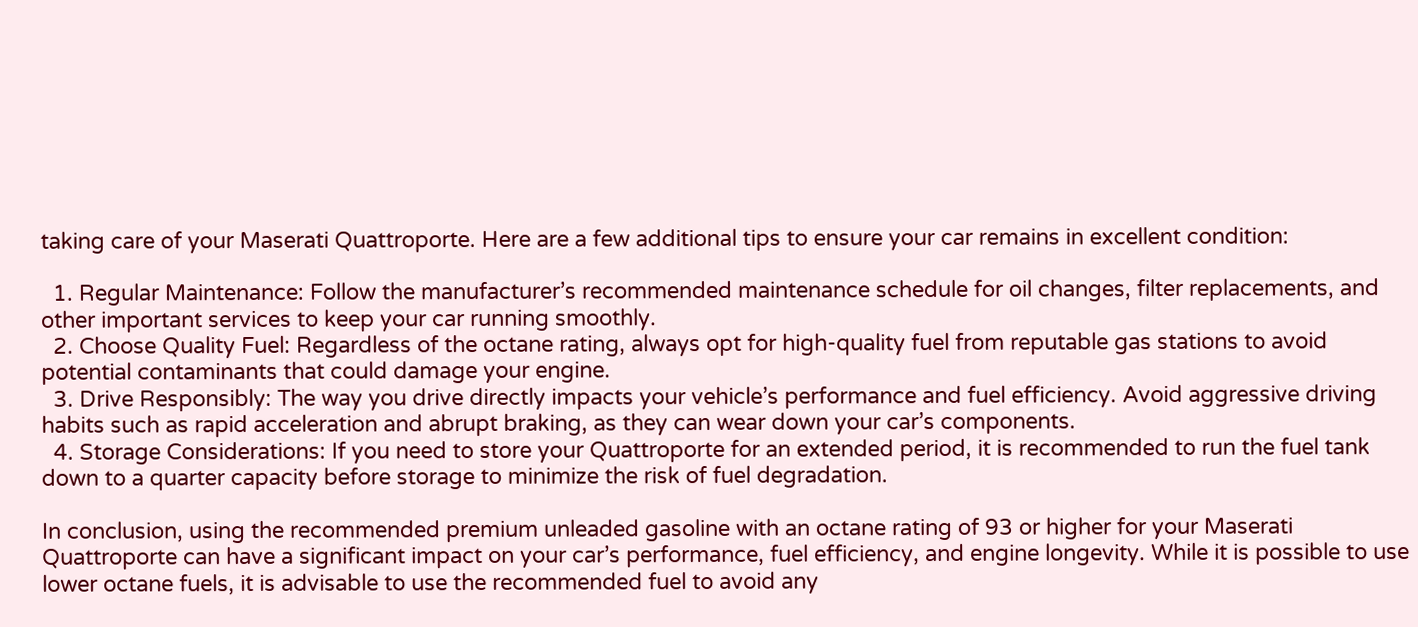taking care of your Maserati Quattroporte. Here are a few additional tips to ensure your car remains in excellent condition:

  1. Regular Maintenance: Follow the manufacturer’s recommended maintenance schedule for oil changes, filter replacements, and other important services to keep your car running smoothly.
  2. Choose Quality Fuel: Regardless of the octane rating, always opt for high-quality fuel from reputable gas stations to avoid potential contaminants that could damage your engine.
  3. Drive Responsibly: The way you drive directly impacts your vehicle’s performance and fuel efficiency. Avoid aggressive driving habits such as rapid acceleration and abrupt braking, as they can wear down your car’s components.
  4. Storage Considerations: If you need to store your Quattroporte for an extended period, it is recommended to run the fuel tank down to a quarter capacity before storage to minimize the risk of fuel degradation.

In conclusion, using the recommended premium unleaded gasoline with an octane rating of 93 or higher for your Maserati Quattroporte can have a significant impact on your car’s performance, fuel efficiency, and engine longevity. While it is possible to use lower octane fuels, it is advisable to use the recommended fuel to avoid any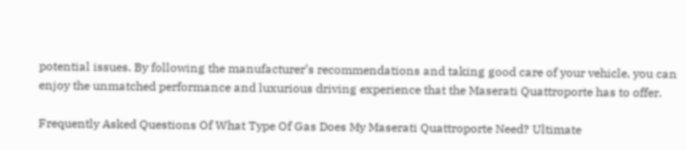potential issues. By following the manufacturer’s recommendations and taking good care of your vehicle, you can enjoy the unmatched performance and luxurious driving experience that the Maserati Quattroporte has to offer.

Frequently Asked Questions Of What Type Of Gas Does My Maserati Quattroporte Need? Ultimate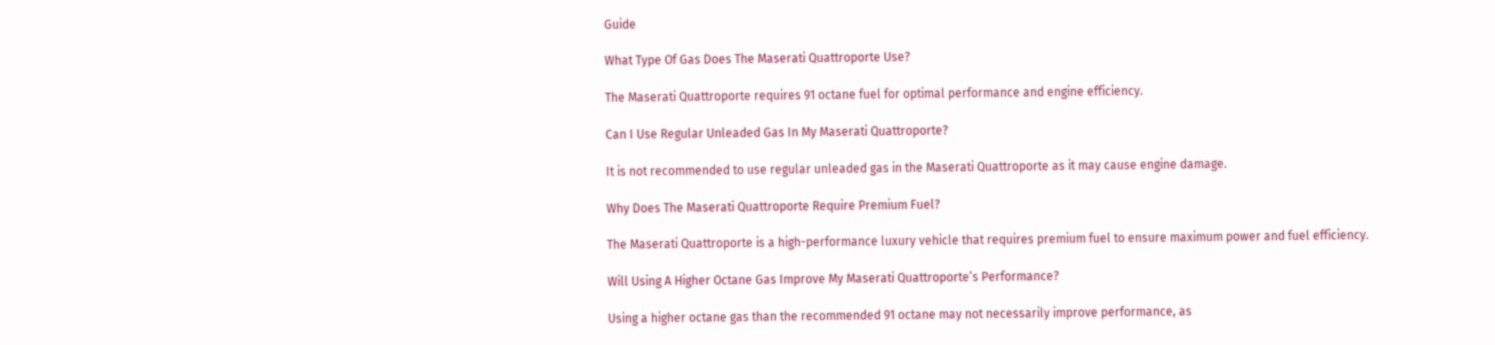Guide

What Type Of Gas Does The Maserati Quattroporte Use?

The Maserati Quattroporte requires 91 octane fuel for optimal performance and engine efficiency.

Can I Use Regular Unleaded Gas In My Maserati Quattroporte?

It is not recommended to use regular unleaded gas in the Maserati Quattroporte as it may cause engine damage.

Why Does The Maserati Quattroporte Require Premium Fuel?

The Maserati Quattroporte is a high-performance luxury vehicle that requires premium fuel to ensure maximum power and fuel efficiency.

Will Using A Higher Octane Gas Improve My Maserati Quattroporte’s Performance?

Using a higher octane gas than the recommended 91 octane may not necessarily improve performance, as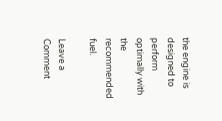the engine is designed to perform optimally with the recommended fuel.

Leave a Comment